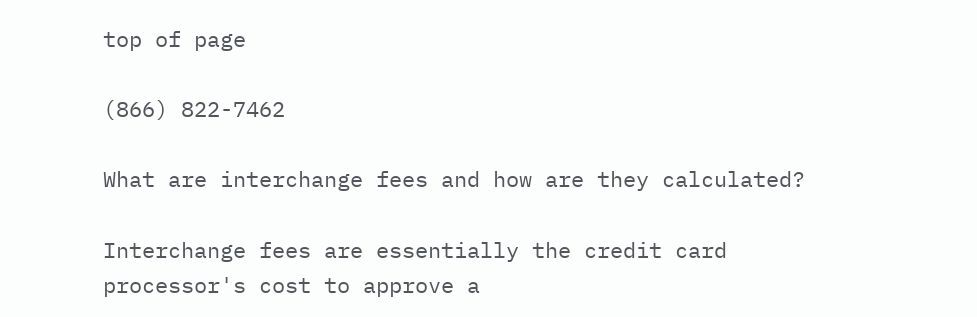top of page

(866) 822-7462

What are interchange fees and how are they calculated?

Interchange fees are essentially the credit card processor's cost to approve a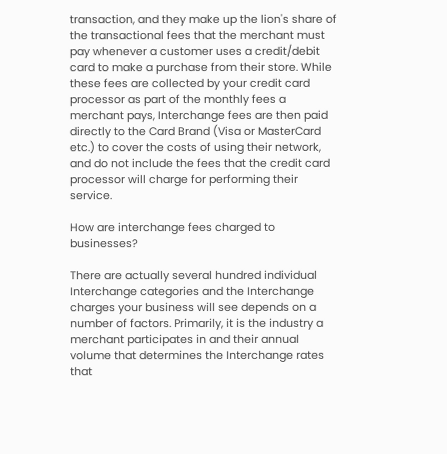transaction, and they make up the lion's share of the transactional fees that the merchant must pay whenever a customer uses a credit/debit card to make a purchase from their store. While these fees are collected by your credit card processor as part of the monthly fees a merchant pays, Interchange fees are then paid directly to the Card Brand (Visa or MasterCard etc.) to cover the costs of using their network, and do not include the fees that the credit card processor will charge for performing their service.

How are interchange fees charged to businesses?

There are actually several hundred individual Interchange categories and the Interchange charges your business will see depends on a number of factors. Primarily, it is the industry a merchant participates in and their annual volume that determines the Interchange rates that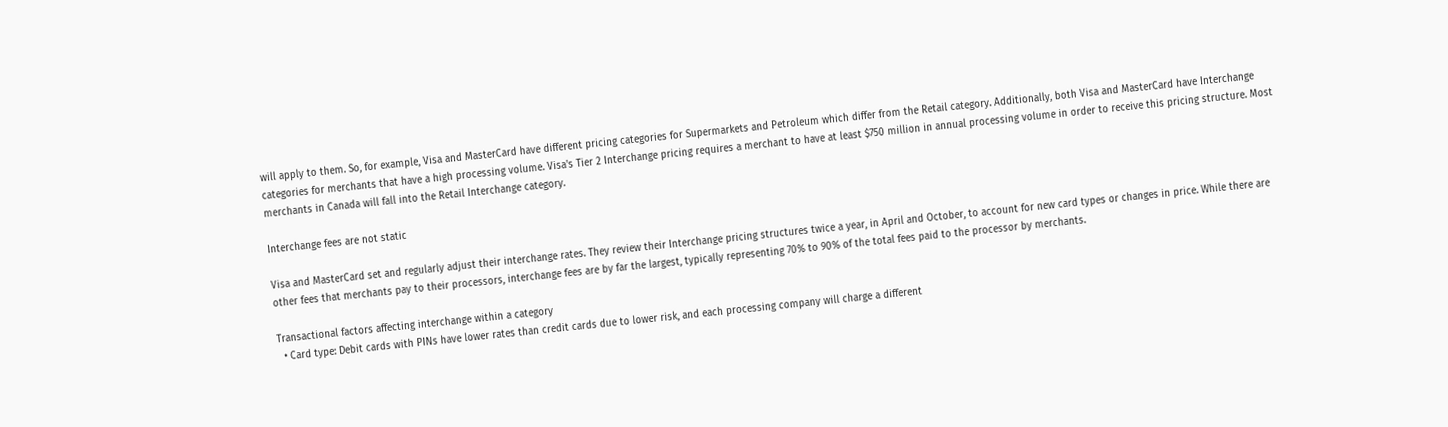will apply to them. So, for example, Visa and MasterCard have different pricing categories for Supermarkets and Petroleum which differ from the Retail category. Additionally, both Visa and MasterCard have Interchange categories for merchants that have a high processing volume. Visa's Tier 2 Interchange pricing requires a merchant to have at least $750 million in annual processing volume in order to receive this pricing structure. Most merchants in Canada will fall into the Retail Interchange category.

Interchange fees are not static

Visa and MasterCard set and regularly adjust their interchange rates. They review their Interchange pricing structures twice a year, in April and October, to account for new card types or changes in price. While there are other fees that merchants pay to their processors, interchange fees are by far the largest, typically representing 70% to 90% of the total fees paid to the processor by merchants.

Transactional factors affecting interchange within a category
  • Card type: Debit cards with PINs have lower rates than credit cards due to lower risk, and each processing company will charge a different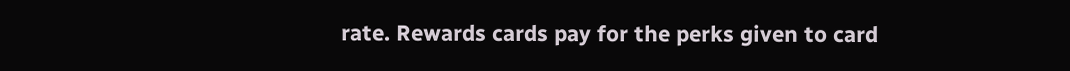rate. Rewards cards pay for the perks given to card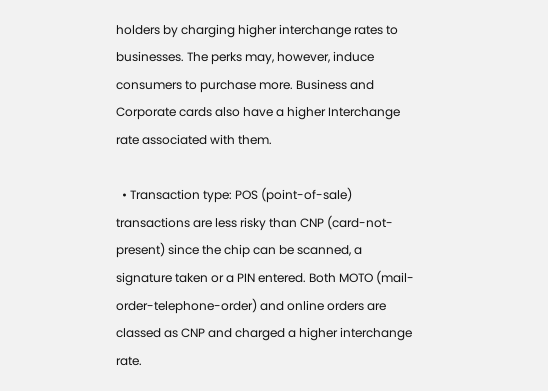holders by charging higher interchange rates to businesses. The perks may, however, induce consumers to purchase more. Business and Corporate cards also have a higher Interchange rate associated with them.

  • Transaction type: POS (point-of-sale) transactions are less risky than CNP (card-not-present) since the chip can be scanned, a signature taken or a PIN entered. Both MOTO (mail-order-telephone-order) and online orders are classed as CNP and charged a higher interchange rate.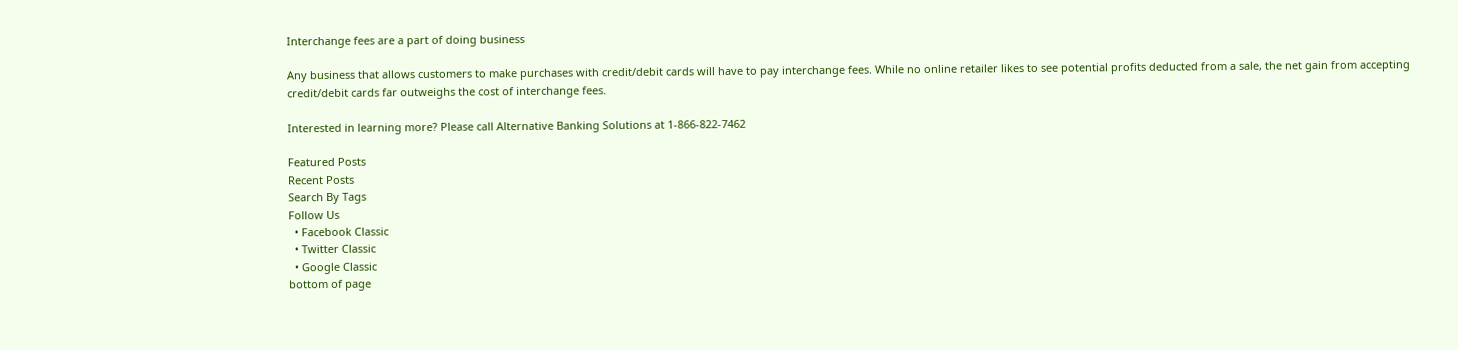Interchange fees are a part of doing business

Any business that allows customers to make purchases with credit/debit cards will have to pay interchange fees. While no online retailer likes to see potential profits deducted from a sale, the net gain from accepting credit/debit cards far outweighs the cost of interchange fees.

Interested in learning more? Please call Alternative Banking Solutions at 1-866-822-7462

Featured Posts
Recent Posts
Search By Tags
Follow Us
  • Facebook Classic
  • Twitter Classic
  • Google Classic
bottom of page